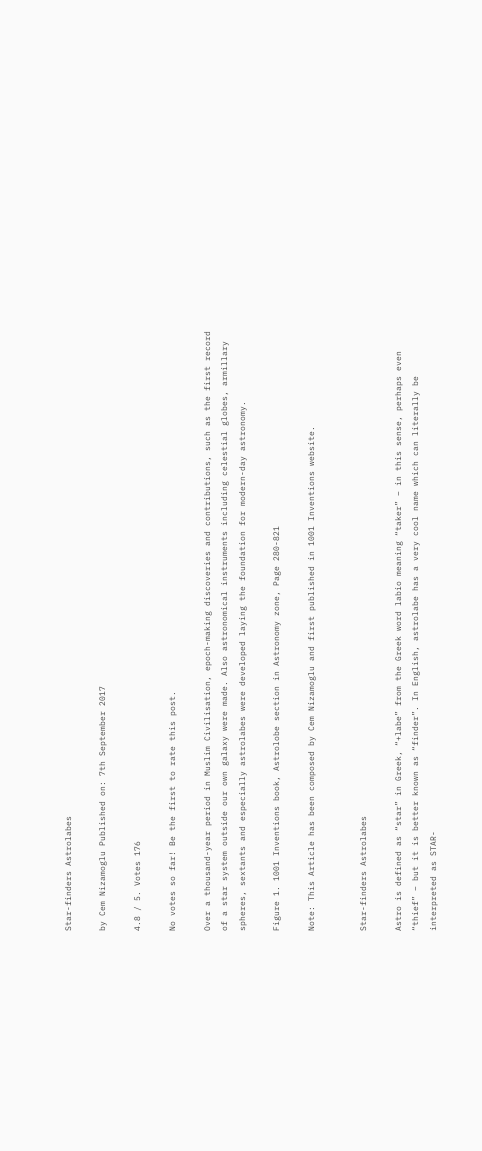Star-finders Astrolabes

by Cem Nizamoglu Published on: 7th September 2017

4.8 / 5. Votes 176

No votes so far! Be the first to rate this post.

Over a thousand-year period in Muslim Civilisation, epoch-making discoveries and contributions, such as the first record of a star system outside our own galaxy were made. Also astronomical instruments including celestial globes, armillary spheres, sextants and especially astrolabes were developed laying the foundation for modern-day astronomy.

Figure 1. 1001 Inventions book, Astrolobe section in Astronomy zone, Page 280-821

Note: This Article has been composed by Cem Nizamoglu and first published in 1001 Inventions website.


Star-finders Astrolabes

Astro is defined as “star” in Greek, “+labe” from the Greek word labio meaning “taker” – in this sense, perhaps even “thief” – but it is better known as “finder”. In English, astrolabe has a very cool name which can literally be interpreted as STAR-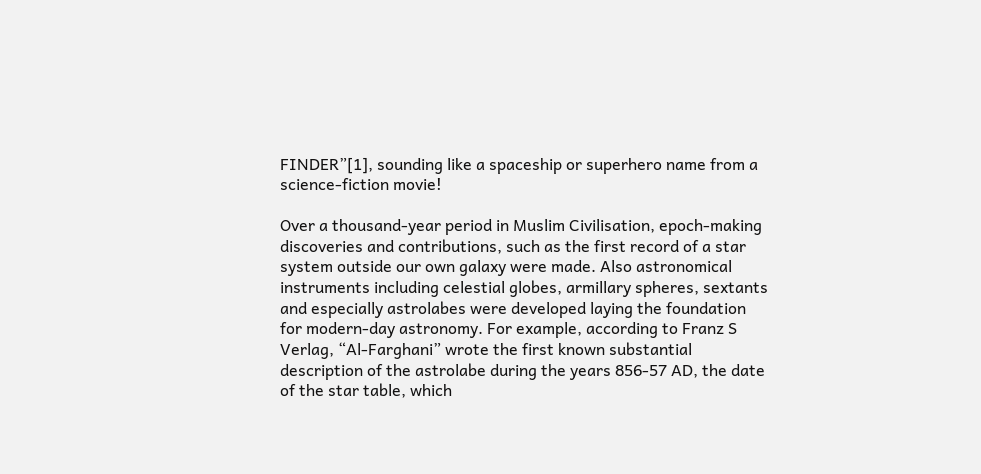FINDER”[1], sounding like a spaceship or superhero name from a science-fiction movie!

Over a thousand-year period in Muslim Civilisation, epoch-making discoveries and contributions, such as the first record of a star system outside our own galaxy were made. Also astronomical instruments including celestial globes, armillary spheres, sextants and especially astrolabes were developed laying the foundation for modern-day astronomy. For example, according to Franz S Verlag, “Al-Farghani” wrote the first known substantial description of the astrolabe during the years 856-57 AD, the date of the star table, which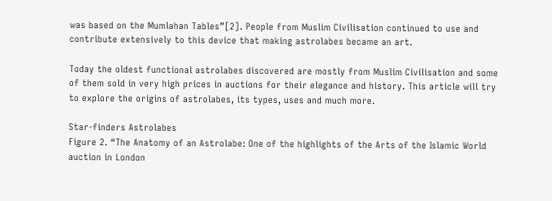was based on the Mumlahan Tables”[2]. People from Muslim Civilisation continued to use and contribute extensively to this device that making astrolabes became an art.

Today the oldest functional astrolabes discovered are mostly from Muslim Civilisation and some of them sold in very high prices in auctions for their elegance and history. This article will try to explore the origins of astrolabes, its types, uses and much more.

Star-finders Astrolabes
Figure 2. “The Anatomy of an Astrolabe: One of the highlights of the Arts of the Islamic World auction in London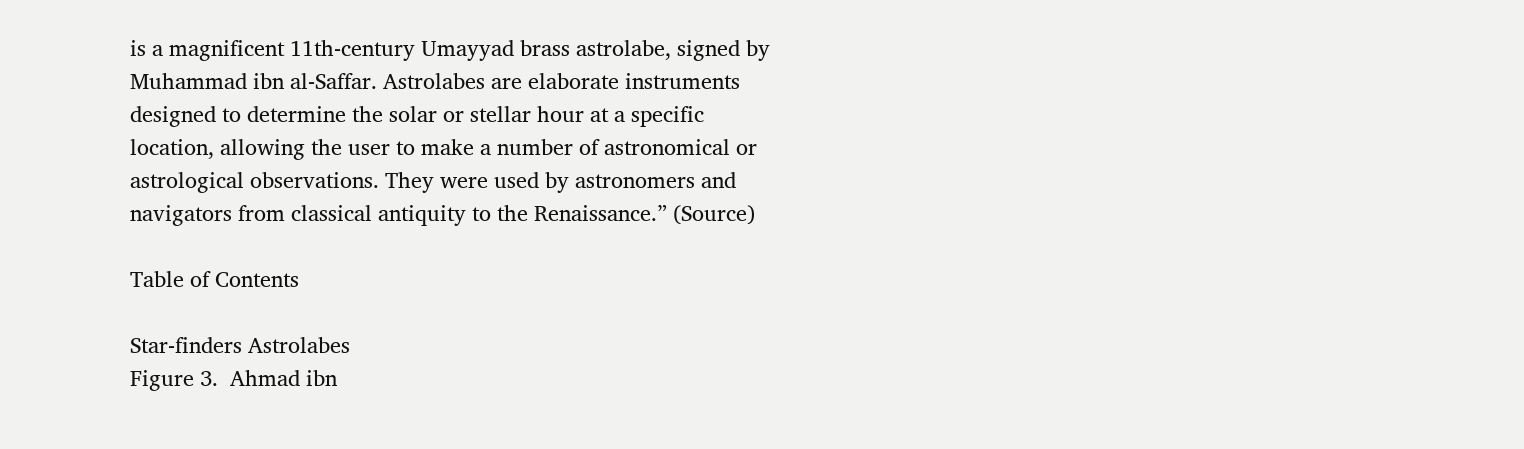is a magnificent 11th-century Umayyad brass astrolabe, signed by Muhammad ibn al-Saffar. Astrolabes are elaborate instruments designed to determine the solar or stellar hour at a specific location, allowing the user to make a number of astronomical or astrological observations. They were used by astronomers and navigators from classical antiquity to the Renaissance.” (Source)

Table of Contents

Star-finders Astrolabes
Figure 3.  Ahmad ibn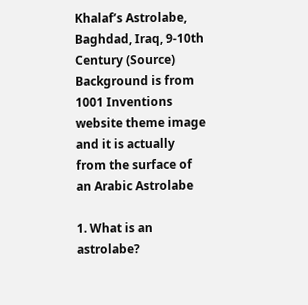Khalaf’s Astrolabe, Baghdad, Iraq, 9-10th Century (Source) Background is from 1001 Inventions website theme image and it is actually from the surface of an Arabic Astrolabe

1. What is an astrolabe?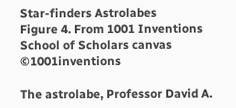Star-finders Astrolabes
Figure 4. From 1001 Inventions School of Scholars canvas ©1001inventions

The astrolabe, Professor David A.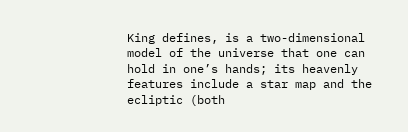King defines, is a two-dimensional model of the universe that one can hold in one’s hands; its heavenly features include a star map and the ecliptic (both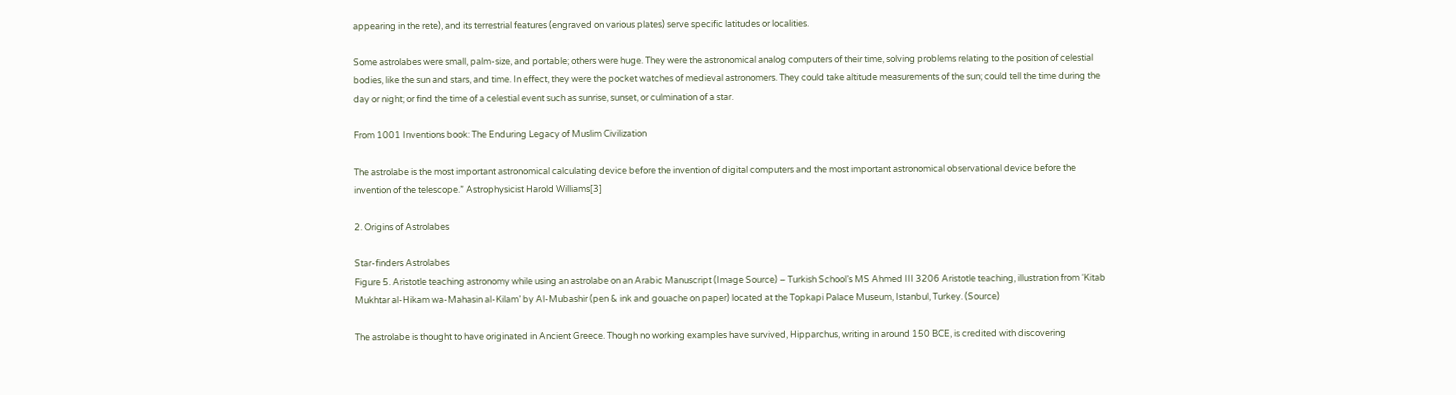appearing in the rete), and its terrestrial features (engraved on various plates) serve specific latitudes or localities.

Some astrolabes were small, palm-size, and portable; others were huge. They were the astronomical analog computers of their time, solving problems relating to the position of celestial bodies, like the sun and stars, and time. In effect, they were the pocket watches of medieval astronomers. They could take altitude measurements of the sun; could tell the time during the day or night; or find the time of a celestial event such as sunrise, sunset, or culmination of a star.

From 1001 Inventions book: The Enduring Legacy of Muslim Civilization

The astrolabe is the most important astronomical calculating device before the invention of digital computers and the most important astronomical observational device before the invention of the telescope.” Astrophysicist Harold Williams[3]

2. Origins of Astrolabes

Star-finders Astrolabes
Figure 5. Aristotle teaching astronomy while using an astrolabe on an Arabic Manuscript (Image Source) – Turkish School’s MS Ahmed III 3206 Aristotle teaching, illustration from ‘Kitab Mukhtar al-Hikam wa-Mahasin al-Kilam’ by Al-Mubashir (pen & ink and gouache on paper) located at the Topkapi Palace Museum, Istanbul, Turkey. (Source)

The astrolabe is thought to have originated in Ancient Greece. Though no working examples have survived, Hipparchus, writing in around 150 BCE, is credited with discovering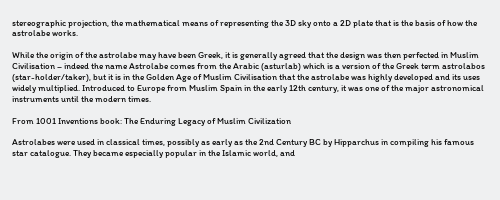stereographic projection, the mathematical means of representing the 3D sky onto a 2D plate that is the basis of how the astrolabe works.

While the origin of the astrolabe may have been Greek, it is generally agreed that the design was then perfected in Muslim Civilisation – indeed the name Astrolabe comes from the Arabic (asturlab) which is a version of the Greek term astrolabos (star-holder/taker), but it is in the Golden Age of Muslim Civilisation that the astrolabe was highly developed and its uses widely multiplied. Introduced to Europe from Muslim Spain in the early 12th century, it was one of the major astronomical instruments until the modern times.

From 1001 Inventions book: The Enduring Legacy of Muslim Civilization

Astrolabes were used in classical times, possibly as early as the 2nd Century BC by Hipparchus in compiling his famous star catalogue. They became especially popular in the Islamic world, and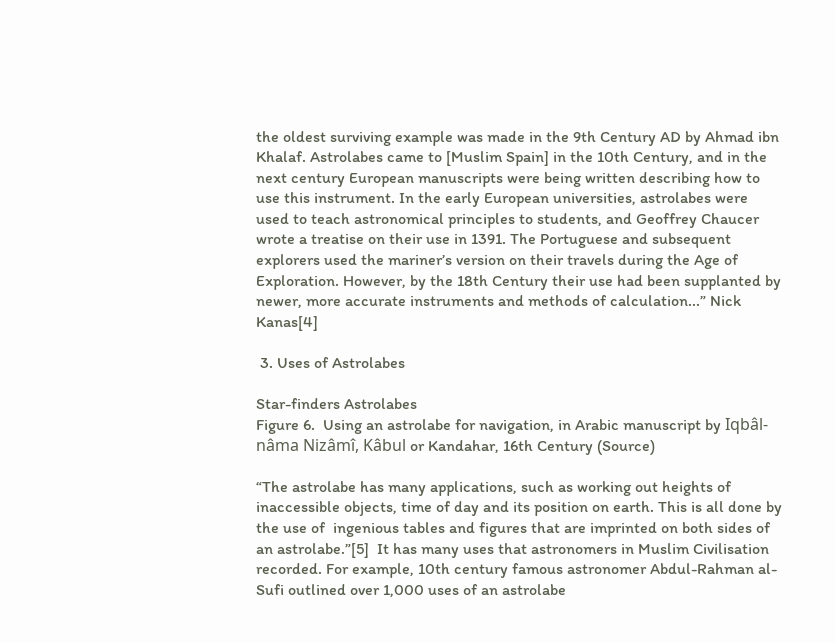the oldest surviving example was made in the 9th Century AD by Ahmad ibn Khalaf. Astrolabes came to [Muslim Spain] in the 10th Century, and in the next century European manuscripts were being written describing how to use this instrument. In the early European universities, astrolabes were used to teach astronomical principles to students, and Geoffrey Chaucer wrote a treatise on their use in 1391. The Portuguese and subsequent explorers used the mariner’s version on their travels during the Age of Exploration. However, by the 18th Century their use had been supplanted by newer, more accurate instruments and methods of calculation...” Nick Kanas[4]

 3. Uses of Astrolabes

Star-finders Astrolabes
Figure 6.  Using an astrolabe for navigation, in Arabic manuscript by Iqbâl-nâma Nizâmî, Kâbul or Kandahar, 16th Century (Source)

“The astrolabe has many applications, such as working out heights of inaccessible objects, time of day and its position on earth. This is all done by the use of  ingenious tables and figures that are imprinted on both sides of an astrolabe.”[5]  It has many uses that astronomers in Muslim Civilisation recorded. For example, 10th century famous astronomer Abdul-Rahman al-Sufi outlined over 1,000 uses of an astrolabe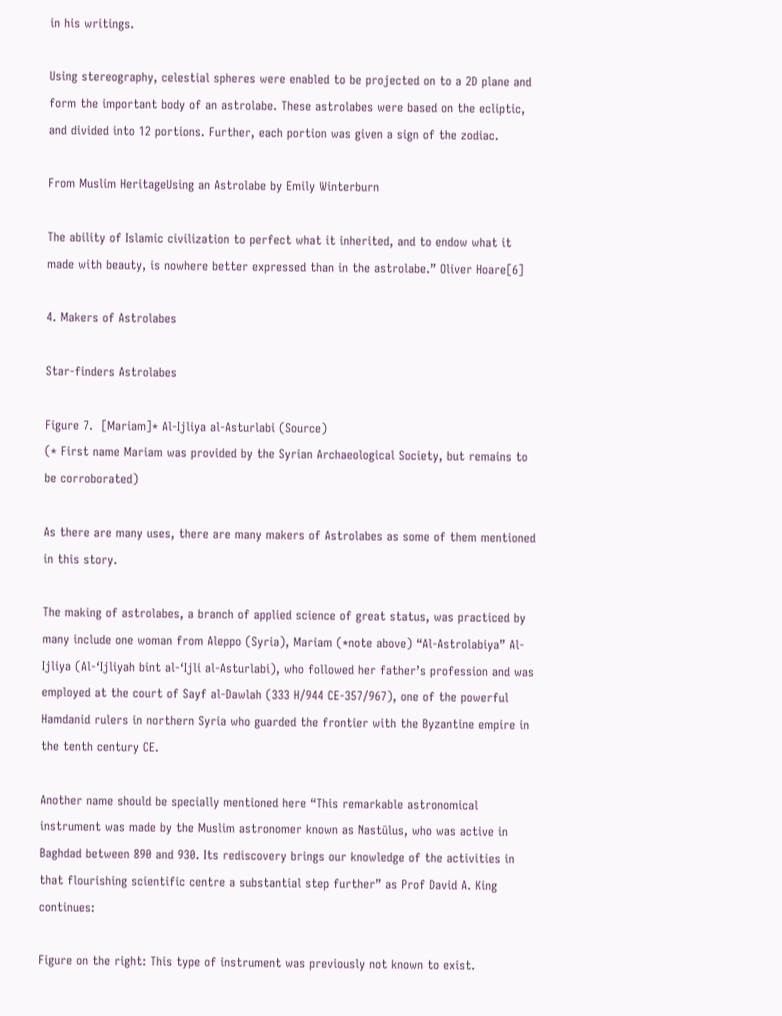in his writings.

Using stereography, celestial spheres were enabled to be projected on to a 2D plane and form the important body of an astrolabe. These astrolabes were based on the ecliptic, and divided into 12 portions. Further, each portion was given a sign of the zodiac.

From Muslim HeritageUsing an Astrolabe by Emily Winterburn

The ability of Islamic civilization to perfect what it inherited, and to endow what it made with beauty, is nowhere better expressed than in the astrolabe.” Oliver Hoare[6]

4. Makers of Astrolabes

Star-finders Astrolabes

Figure 7.  [Mariam]* Al-Ijliya al-Asturlabi (Source)
(* First name Mariam was provided by the Syrian Archaeological Society, but remains to be corroborated)

As there are many uses, there are many makers of Astrolabes as some of them mentioned in this story.

The making of astrolabes, a branch of applied science of great status, was practiced by many include one woman from Aleppo (Syria), Mariam (*note above) “Al-Astrolabiya” Al-Ijliya (Al-‘Ijliyah bint al-‘Ijli al-Asturlabi), who followed her father’s profession and was employed at the court of Sayf al-Dawlah (333 H/944 CE-357/967), one of the powerful Hamdanid rulers in northern Syria who guarded the frontier with the Byzantine empire in the tenth century CE.

Another name should be specially mentioned here “This remarkable astronomical instrument was made by the Muslim astronomer known as Nastūlus, who was active in Baghdad between 890 and 930. Its rediscovery brings our knowledge of the activities in that flourishing scientific centre a substantial step further” as Prof David A. King continues:

Figure on the right: This type of instrument was previously not known to exist.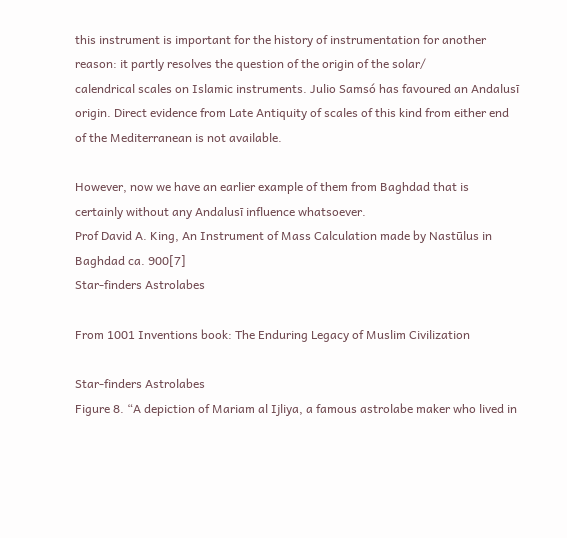this instrument is important for the history of instrumentation for another reason: it partly resolves the question of the origin of the solar/
calendrical scales on Islamic instruments. Julio Samsó has favoured an Andalusī origin. Direct evidence from Late Antiquity of scales of this kind from either end of the Mediterranean is not available.

However, now we have an earlier example of them from Baghdad that is certainly without any Andalusī influence whatsoever.
Prof David A. King, An Instrument of Mass Calculation made by Nastūlus in Baghdad ca. 900[7]
Star-finders Astrolabes

From 1001 Inventions book: The Enduring Legacy of Muslim Civilization

Star-finders Astrolabes
Figure 8. “A depiction of Mariam al Ijliya, a famous astrolabe maker who lived in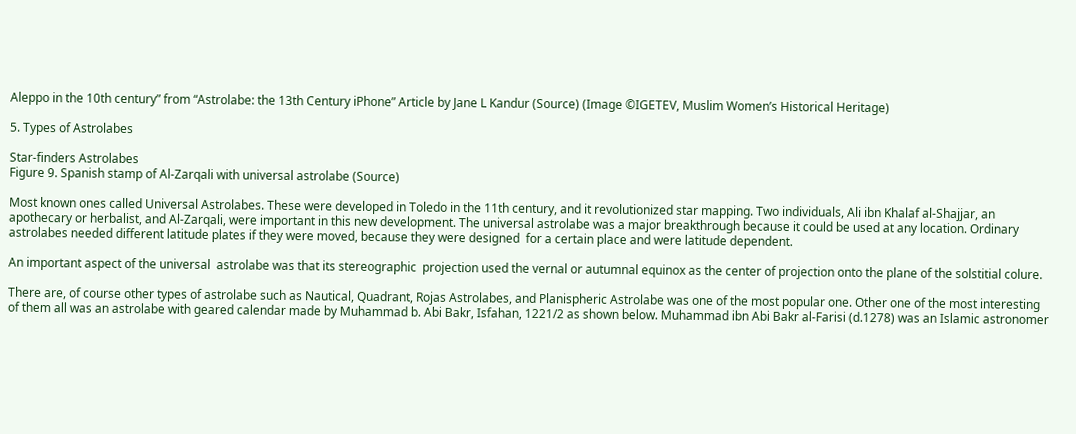Aleppo in the 10th century” from “Astrolabe: the 13th Century iPhone” Article by Jane L Kandur (Source) (Image ©IGETEV, Muslim Women’s Historical Heritage)

5. Types of Astrolabes

Star-finders Astrolabes
Figure 9. Spanish stamp of Al-Zarqali with universal astrolabe (Source)

Most known ones called Universal Astrolabes. These were developed in Toledo in the 11th century, and it revolutionized star mapping. Two individuals, Ali ibn Khalaf al-Shajjar, an apothecary or herbalist, and Al-Zarqali, were important in this new development. The universal astrolabe was a major breakthrough because it could be used at any location. Ordinary astrolabes needed different latitude plates if they were moved, because they were designed  for a certain place and were latitude dependent.

An important aspect of the universal  astrolabe was that its stereographic  projection used the vernal or autumnal equinox as the center of projection onto the plane of the solstitial colure.

There are, of course other types of astrolabe such as Nautical, Quadrant, Rojas Astrolabes, and Planispheric Astrolabe was one of the most popular one. Other one of the most interesting of them all was an astrolabe with geared calendar made by Muhammad b. Abi Bakr, Isfahan, 1221/2 as shown below. Muhammad ibn Abi Bakr al-Farisi (d.1278) was an Islamic astronomer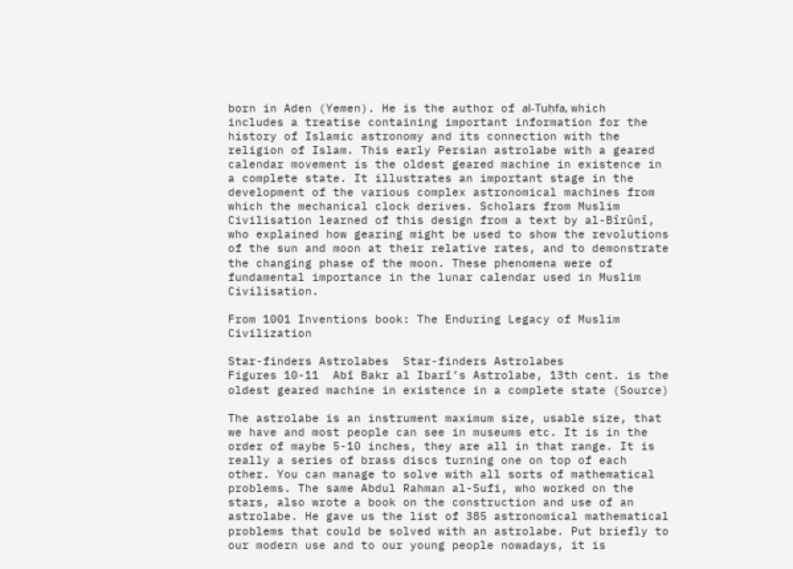born in Aden (Yemen). He is the author of al-Tuḥfa, which includes a treatise containing important information for the history of Islamic astronomy and its connection with the religion of Islam. This early Persian astrolabe with a geared calendar movement is the oldest geared machine in existence in a complete state. It illustrates an important stage in the development of the various complex astronomical machines from which the mechanical clock derives. Scholars from Muslim Civilisation learned of this design from a text by al-Bîrûnî, who explained how gearing might be used to show the revolutions of the sun and moon at their relative rates, and to demonstrate the changing phase of the moon. These phenomena were of fundamental importance in the lunar calendar used in Muslim Civilisation.

From 1001 Inventions book: The Enduring Legacy of Muslim Civilization

Star-finders Astrolabes  Star-finders Astrolabes
Figures 10-11  Abī Bakr al Ibarī’s Astrolabe, 13th cent. is the oldest geared machine in existence in a complete state (Source)

The astrolabe is an instrument maximum size, usable size, that we have and most people can see in museums etc. It is in the order of maybe 5-10 inches, they are all in that range. It is really a series of brass discs turning one on top of each other. You can manage to solve with all sorts of mathematical problems. The same Abdul Rahman al-Sufi, who worked on the stars, also wrote a book on the construction and use of an astrolabe. He gave us the list of 385 astronomical mathematical problems that could be solved with an astrolabe. Put briefly to our modern use and to our young people nowadays, it is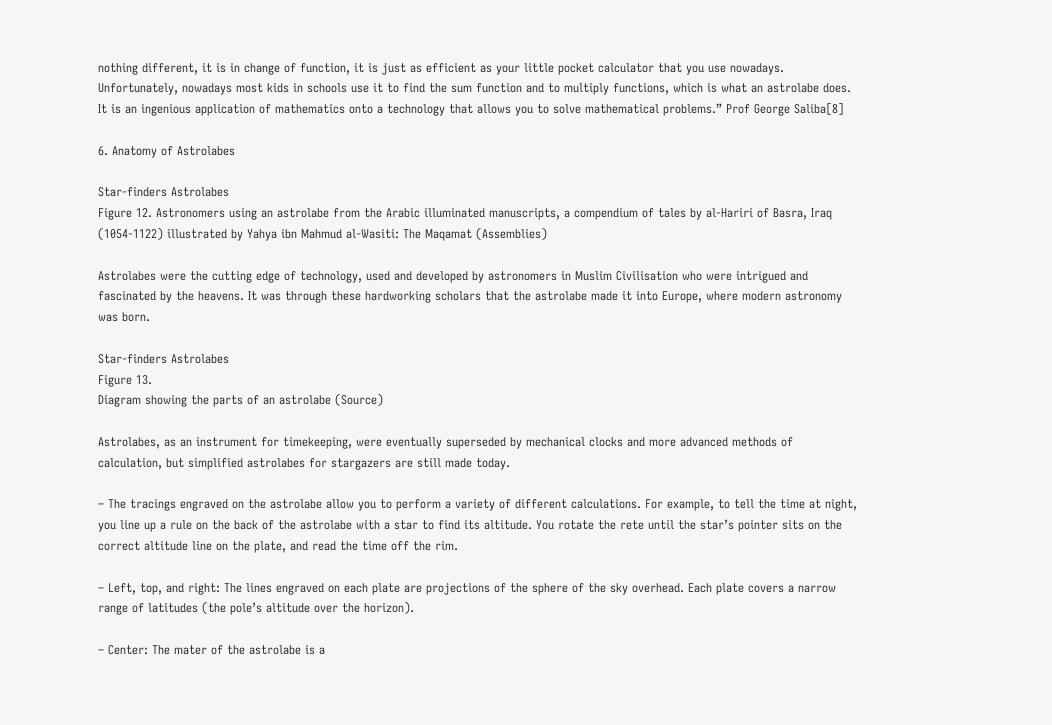nothing different, it is in change of function, it is just as efficient as your little pocket calculator that you use nowadays. Unfortunately, nowadays most kids in schools use it to find the sum function and to multiply functions, which is what an astrolabe does. It is an ingenious application of mathematics onto a technology that allows you to solve mathematical problems.” Prof George Saliba[8]

6. Anatomy of Astrolabes

Star-finders Astrolabes
Figure 12. Astronomers using an astrolabe from the Arabic illuminated manuscripts, a compendium of tales by al-Hariri of Basra, Iraq (1054-1122) illustrated by Yahya ibn Mahmud al-Wasiti: The Maqamat (Assemblies)

Astrolabes were the cutting edge of technology, used and developed by astronomers in Muslim Civilisation who were intrigued and fascinated by the heavens. It was through these hardworking scholars that the astrolabe made it into Europe, where modern astronomy was born.

Star-finders Astrolabes
Figure 13.
Diagram showing the parts of an astrolabe (Source)

Astrolabes, as an instrument for timekeeping, were eventually superseded by mechanical clocks and more advanced methods of calculation, but simplified astrolabes for stargazers are still made today.

– The tracings engraved on the astrolabe allow you to perform a variety of different calculations. For example, to tell the time at night, you line up a rule on the back of the astrolabe with a star to find its altitude. You rotate the rete until the star’s pointer sits on the correct altitude line on the plate, and read the time off the rim.

– Left, top, and right: The lines engraved on each plate are projections of the sphere of the sky overhead. Each plate covers a narrow range of latitudes (the pole’s altitude over the horizon).

– Center: The mater of the astrolabe is a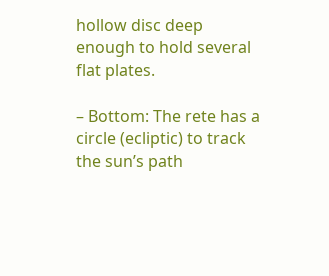hollow disc deep enough to hold several flat plates.

– Bottom: The rete has a circle (ecliptic) to track the sun’s path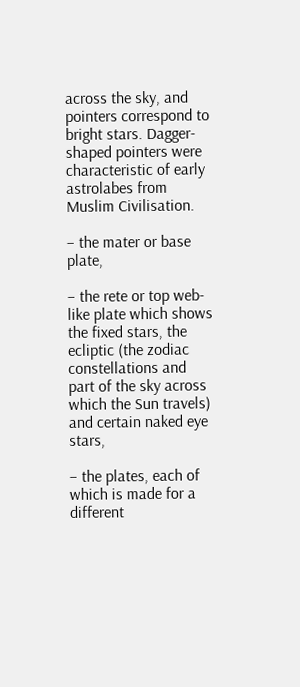across the sky, and pointers correspond to bright stars. Dagger-shaped pointers were characteristic of early astrolabes from Muslim Civilisation.

– the mater or base plate,

– the rete or top web-like plate which shows the fixed stars, the ecliptic (the zodiac constellations and part of the sky across which the Sun travels) and certain naked eye stars,

– the plates, each of which is made for a different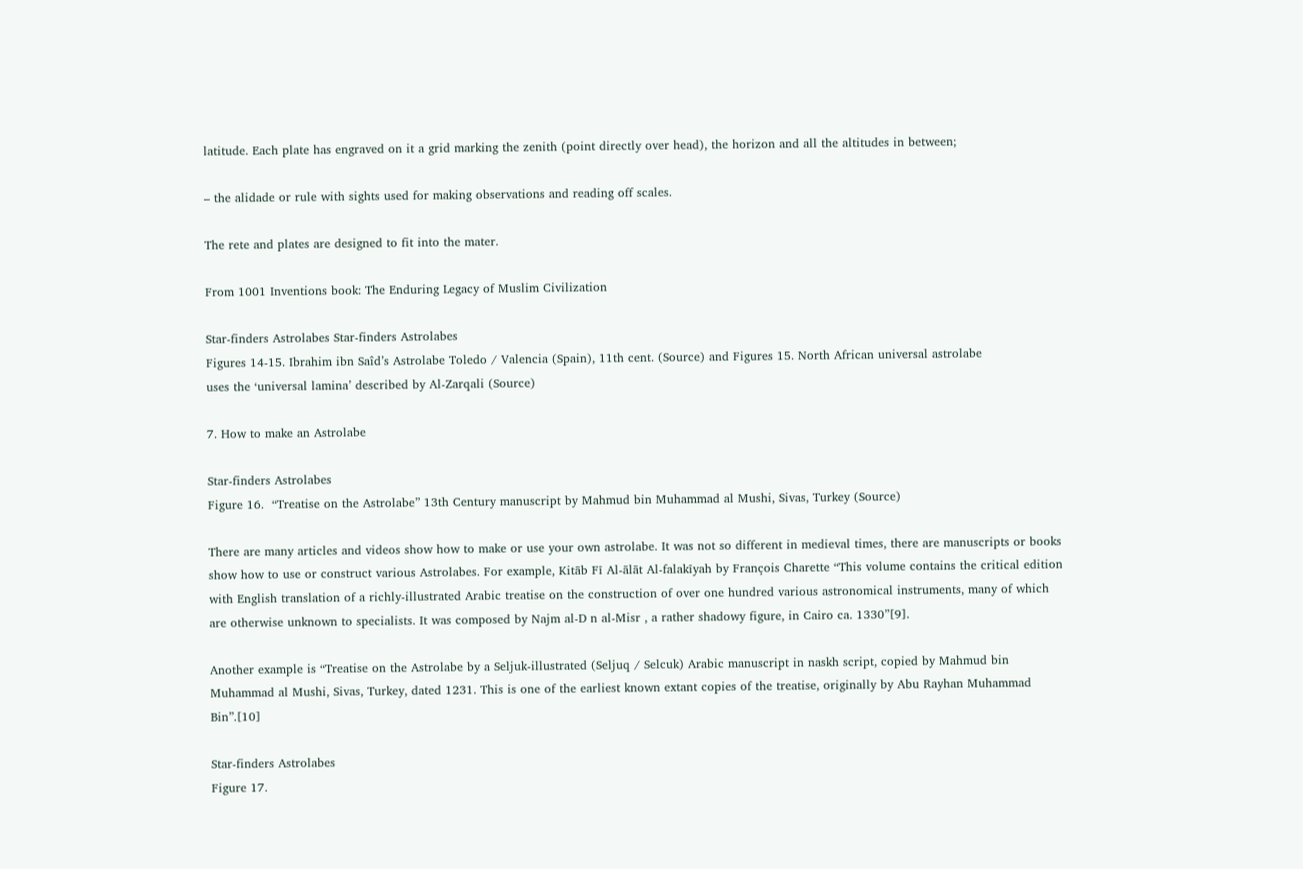latitude. Each plate has engraved on it a grid marking the zenith (point directly over head), the horizon and all the altitudes in between;

– the alidade or rule with sights used for making observations and reading off scales.

The rete and plates are designed to fit into the mater.

From 1001 Inventions book: The Enduring Legacy of Muslim Civilization

Star-finders Astrolabes Star-finders Astrolabes
Figures 14-15. Ibrahim ibn Saîd’s Astrolabe Toledo / Valencia (Spain), 11th cent. (Source) and Figures 15. North African universal astrolabe
uses the ‘universal lamina’ described by Al-Zarqali (Source)

7. How to make an Astrolabe

Star-finders Astrolabes
Figure 16.  “Treatise on the Astrolabe” 13th Century manuscript by Mahmud bin Muhammad al Mushi, Sivas, Turkey (Source)

There are many articles and videos show how to make or use your own astrolabe. It was not so different in medieval times, there are manuscripts or books show how to use or construct various Astrolabes. For example, Kitāb Fī Al-ālāt Al-falakīyah by François Charette “This volume contains the critical edition with English translation of a richly-illustrated Arabic treatise on the construction of over one hundred various astronomical instruments, many of which are otherwise unknown to specialists. It was composed by Najm al-D n al-Misr , a rather shadowy figure, in Cairo ca. 1330”[9].

Another example is “Treatise on the Astrolabe by a Seljuk-illustrated (Seljuq / Selcuk) Arabic manuscript in naskh script, copied by Mahmud bin Muhammad al Mushi, Sivas, Turkey, dated 1231. This is one of the earliest known extant copies of the treatise, originally by Abu Rayhan Muhammad Bin”.[10]

Star-finders Astrolabes
Figure 17.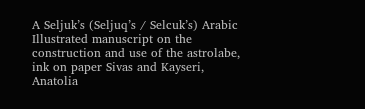A Seljuk’s (Seljuq’s / Selcuk’s) Arabic Illustrated manuscript on the construction and use of the astrolabe, ink on paper Sivas and Kayseri, Anatolia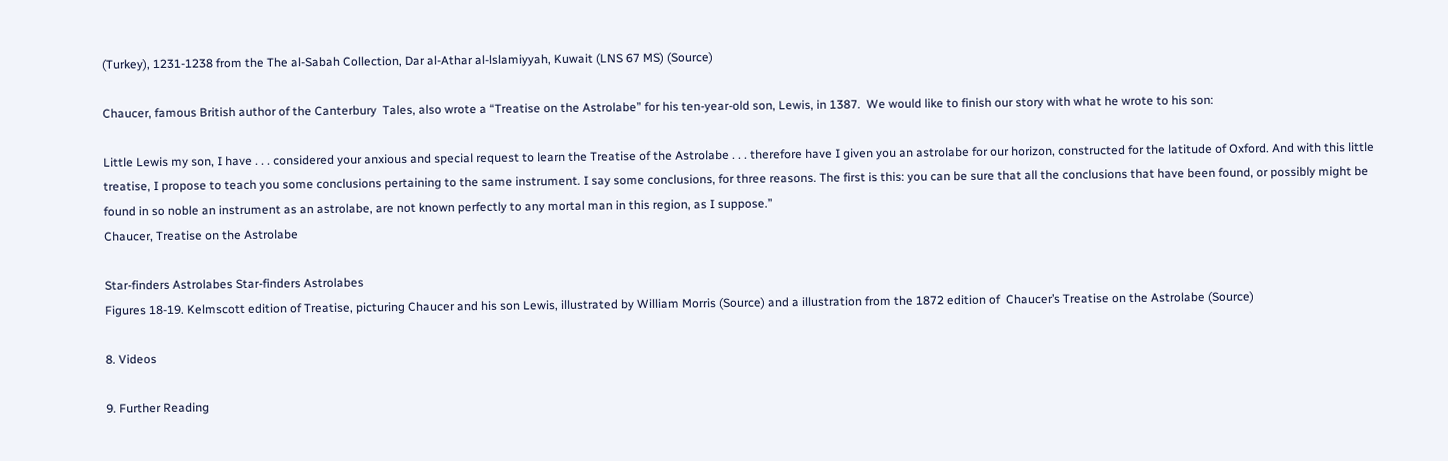(Turkey), 1231-1238 from the The al-Sabah Collection, Dar al-Athar al-lslamiyyah, Kuwait (LNS 67 MS) (Source)

Chaucer, famous British author of the Canterbury  Tales, also wrote a “Treatise on the Astrolabe” for his ten-year-old son, Lewis, in 1387.  We would like to finish our story with what he wrote to his son:

Little Lewis my son, I have . . . considered your anxious and special request to learn the Treatise of the Astrolabe . . . therefore have I given you an astrolabe for our horizon, constructed for the latitude of Oxford. And with this little treatise, I propose to teach you some conclusions pertaining to the same instrument. I say some conclusions, for three reasons. The first is this: you can be sure that all the conclusions that have been found, or possibly might be found in so noble an instrument as an astrolabe, are not known perfectly to any mortal man in this region, as I suppose.”
Chaucer, Treatise on the Astrolabe

Star-finders Astrolabes Star-finders Astrolabes
Figures 18-19. Kelmscott edition of Treatise, picturing Chaucer and his son Lewis, illustrated by William Morris (Source) and a illustration from the 1872 edition of  Chaucer’s Treatise on the Astrolabe (Source)

8. Videos

9. Further Reading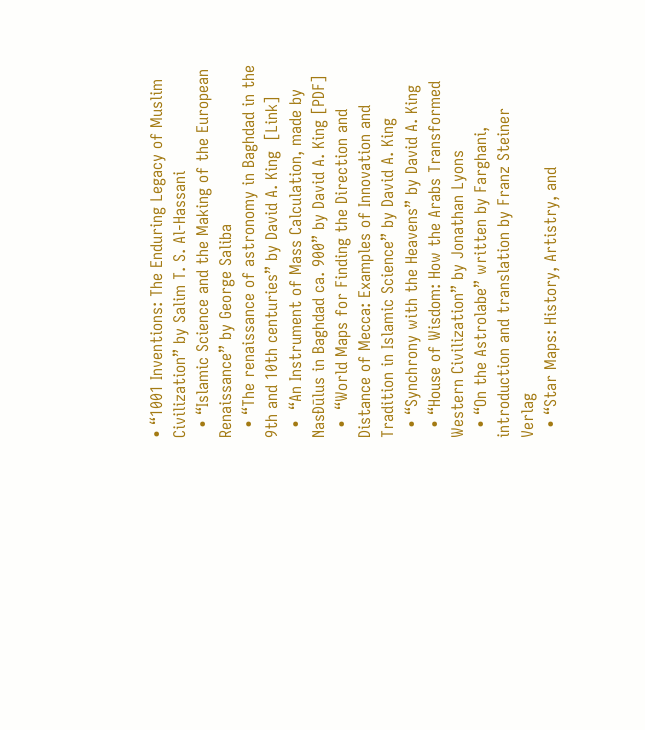• “1001 Inventions: The Enduring Legacy of Muslim Civilization” by Salim T. S. Al-Hassani
  • “Islamic Science and the Making of the European Renaissance” by George Saliba
  • “The renaissance of astronomy in Baghdad in the 9th and 10th centuries” by David A. King  [Link]
  •  “An Instrument of Mass Calculation, made by NasÐūlus in Baghdad ca. 900” by David A. King [PDF]
  •  “World Maps for Finding the Direction and Distance of Mecca: Examples of Innovation and Tradition in Islamic Science” by David A. King
  • “Synchrony with the Heavens” by David A. King
  • “House of Wisdom: How the Arabs Transformed Western Civilization” by Jonathan Lyons
  • “On the Astrolabe” written by Farghani, introduction and translation by Franz Steiner Verlag
  • “Star Maps: History, Artistry, and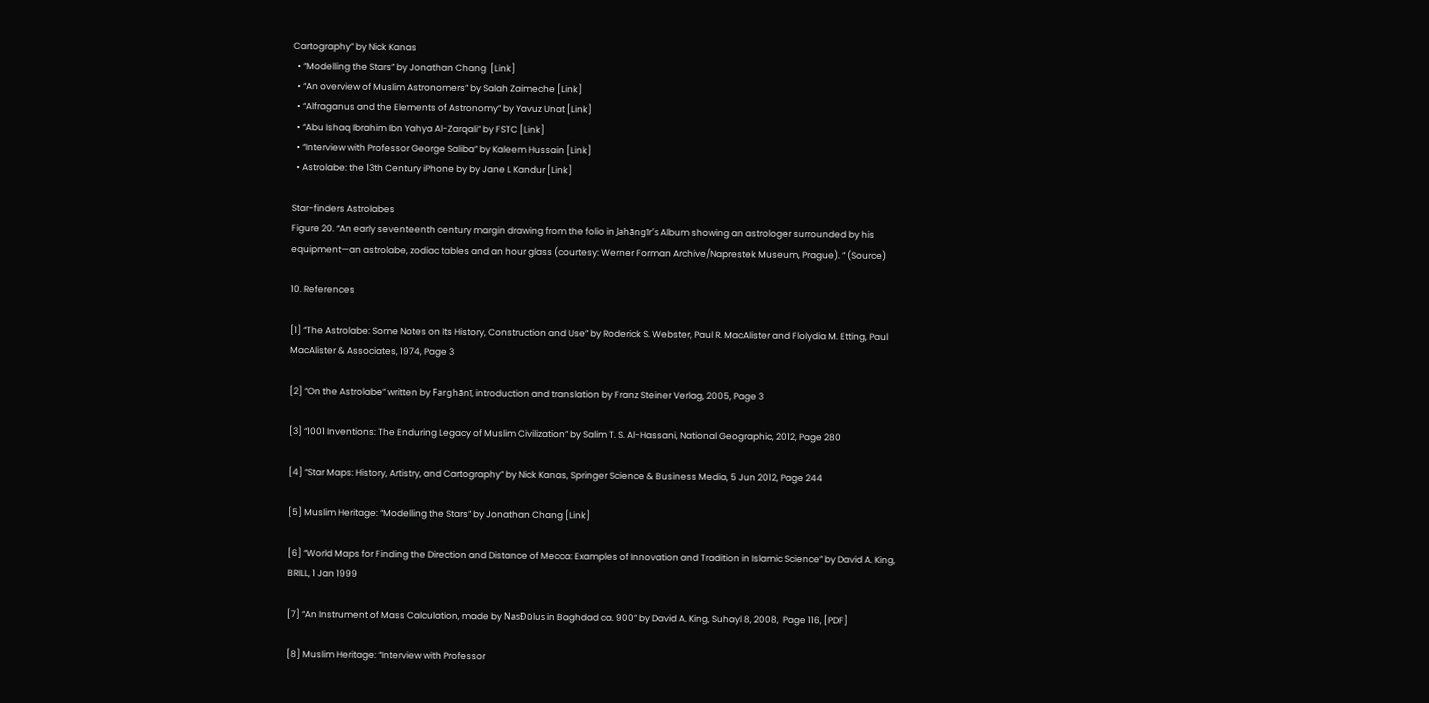Cartography” by Nick Kanas
  • “Modelling the Stars” by Jonathan Chang  [Link]
  • “An overview of Muslim Astronomers” by Salah Zaimeche [Link]
  • “Alfraganus and the Elements of Astronomy” by Yavuz Unat [Link]
  • “Abu Ishaq Ibrahim Ibn Yahya Al-Zarqali” by FSTC [Link]
  • “Interview with Professor George Saliba” by Kaleem Hussain [Link]
  • Astrolabe: the 13th Century iPhone by by Jane L Kandur [Link]

Star-finders Astrolabes
Figure 20. “An early seventeenth century margin drawing from the folio in Jahāngīr’s Album showing an astrologer surrounded by his equipment—an astrolabe, zodiac tables and an hour glass (courtesy: Werner Forman Archive/Naprestek Museum, Prague). ” (Source)

10. References

[1] “The Astrolabe: Some Notes on Its History, Construction and Use” by Roderick S. Webster, Paul R. MacAlister and Flolydia M. Etting, Paul MacAlister & Associates, 1974, Page 3

[2] “On the Astrolabe” written by Farghānī, introduction and translation by Franz Steiner Verlag, 2005, Page 3

[3] “1001 Inventions: The Enduring Legacy of Muslim Civilization” by Salim T. S. Al-Hassani, National Geographic, 2012, Page 280

[4] “Star Maps: History, Artistry, and Cartography” by Nick Kanas, Springer Science & Business Media, 5 Jun 2012, Page 244

[5] Muslim Heritage: “Modelling the Stars” by Jonathan Chang [Link]

[6] “World Maps for Finding the Direction and Distance of Mecca: Examples of Innovation and Tradition in Islamic Science” by David A. King, BRILL, 1 Jan 1999

[7] “An Instrument of Mass Calculation, made by NasÐūlus in Baghdad ca. 900” by David A. King, Suhayl 8, 2008,  Page 116, [PDF]

[8] Muslim Heritage: “Interview with Professor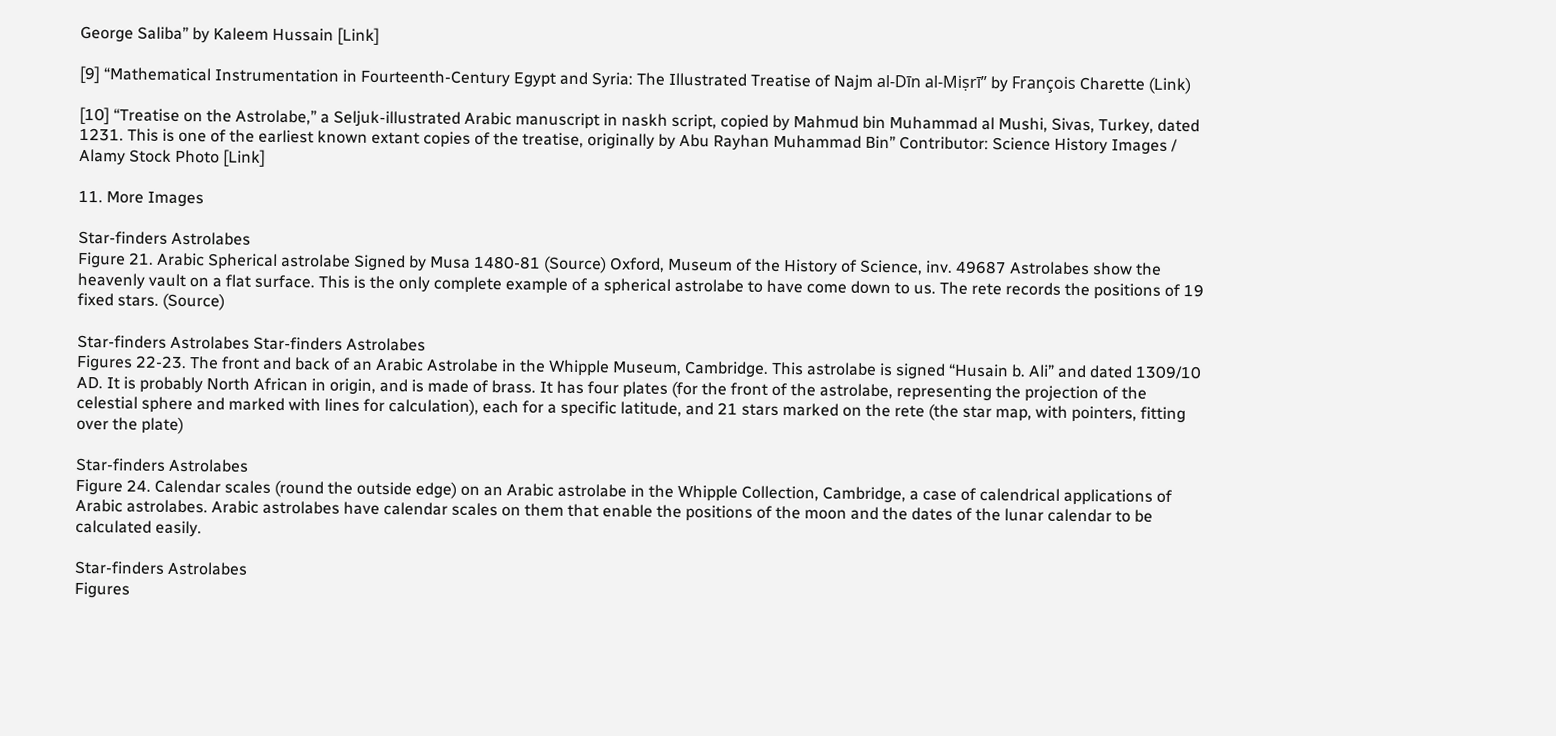George Saliba” by Kaleem Hussain [Link]

[9] “Mathematical Instrumentation in Fourteenth-Century Egypt and Syria: The Illustrated Treatise of Najm al-Dīn al-Miṣrī” by François Charette (Link)

[10] “Treatise on the Astrolabe,” a Seljuk-illustrated Arabic manuscript in naskh script, copied by Mahmud bin Muhammad al Mushi, Sivas, Turkey, dated 1231. This is one of the earliest known extant copies of the treatise, originally by Abu Rayhan Muhammad Bin” Contributor: Science History Images / Alamy Stock Photo [Link]

11. More Images

Star-finders Astrolabes
Figure 21. Arabic Spherical astrolabe Signed by Musa 1480-81 (Source) Oxford, Museum of the History of Science, inv. 49687 Astrolabes show the heavenly vault on a flat surface. This is the only complete example of a spherical astrolabe to have come down to us. The rete records the positions of 19 fixed stars. (Source)

Star-finders Astrolabes Star-finders Astrolabes
Figures 22-23. The front and back of an Arabic Astrolabe in the Whipple Museum, Cambridge. This astrolabe is signed “Husain b. Ali” and dated 1309/10 AD. It is probably North African in origin, and is made of brass. It has four plates (for the front of the astrolabe, representing the projection of the celestial sphere and marked with lines for calculation), each for a specific latitude, and 21 stars marked on the rete (the star map, with pointers, fitting over the plate)

Star-finders Astrolabes
Figure 24. Calendar scales (round the outside edge) on an Arabic astrolabe in the Whipple Collection, Cambridge, a case of calendrical applications of Arabic astrolabes. Arabic astrolabes have calendar scales on them that enable the positions of the moon and the dates of the lunar calendar to be calculated easily.

Star-finders Astrolabes
Figures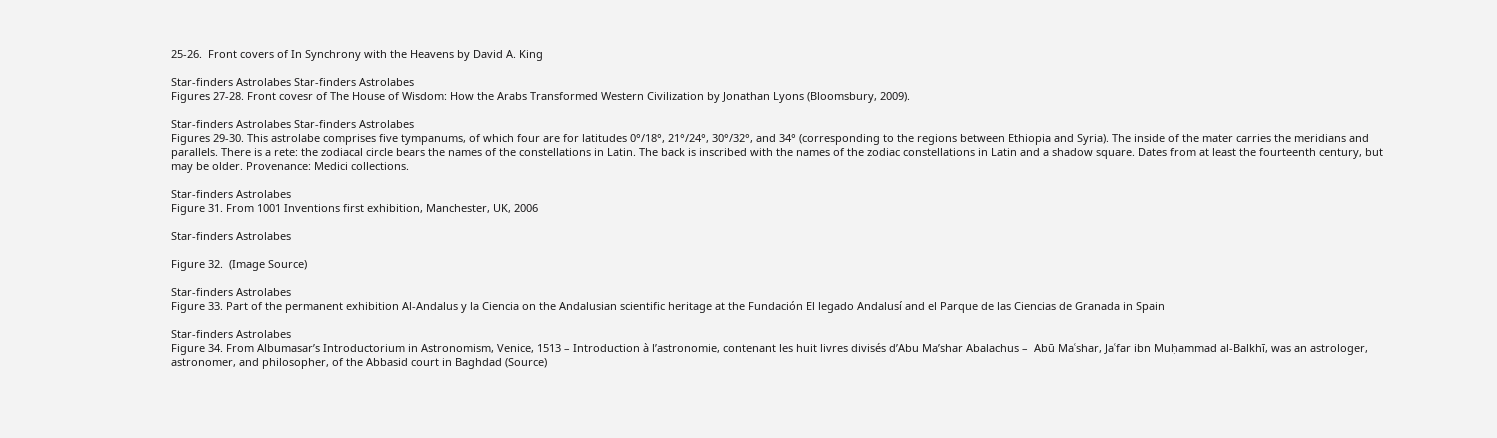25-26.  Front covers of In Synchrony with the Heavens by David A. King

Star-finders Astrolabes Star-finders Astrolabes
Figures 27-28. Front covesr of The House of Wisdom: How the Arabs Transformed Western Civilization by Jonathan Lyons (Bloomsbury, 2009).

Star-finders Astrolabes Star-finders Astrolabes
Figures 29-30. This astrolabe comprises five tympanums, of which four are for latitudes 0°/18°, 21°/24°, 30°/32°, and 34° (corresponding to the regions between Ethiopia and Syria). The inside of the mater carries the meridians and parallels. There is a rete: the zodiacal circle bears the names of the constellations in Latin. The back is inscribed with the names of the zodiac constellations in Latin and a shadow square. Dates from at least the fourteenth century, but may be older. Provenance: Medici collections.

Star-finders Astrolabes
Figure 31. From 1001 Inventions first exhibition, Manchester, UK, 2006

Star-finders Astrolabes

Figure 32.  (Image Source)

Star-finders Astrolabes
Figure 33. Part of the permanent exhibition Al-Andalus y la Ciencia on the Andalusian scientific heritage at the Fundación El legado Andalusí and el Parque de las Ciencias de Granada in Spain

Star-finders Astrolabes
Figure 34. From Albumasar’s Introductorium in Astronomism, Venice, 1513 – Introduction à l’astronomie, contenant les huit livres divisés d’Abu Ma’shar Abalachus –  Abū Maʿshar, Jaʿfar ibn Muḥammad al-Balkhī, was an astrologer, astronomer, and philosopher, of the Abbasid court in Baghdad (Source)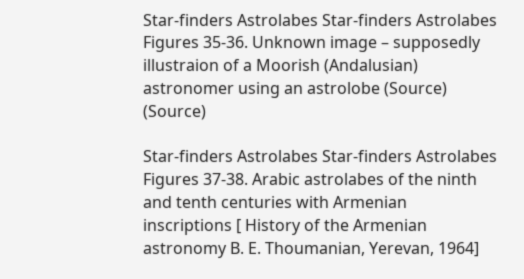Star-finders Astrolabes Star-finders Astrolabes
Figures 35-36. Unknown image – supposedly illustraion of a Moorish (Andalusian) astronomer using an astrolobe (Source) (Source)

Star-finders Astrolabes Star-finders Astrolabes
Figures 37-38. Arabic astrolabes of the ninth and tenth centuries with Armenian inscriptions [ History of the Armenian astronomy B. E. Thoumanian, Yerevan, 1964]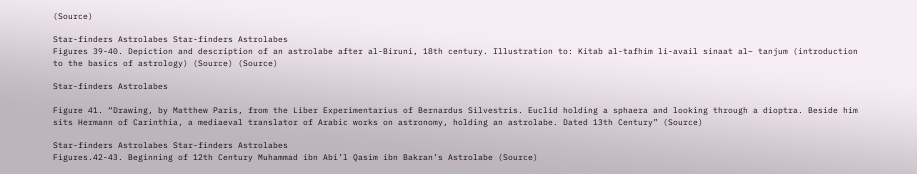(Source)

Star-finders Astrolabes Star-finders Astrolabes
Figures 39-40. Depiction and description of an astrolabe after al-Biruni, 18th century. Illustration to: Kitab al-tafhim li-avail sinaat al– tanjum (introduction to the basics of astrology) (Source) (Source)

Star-finders Astrolabes

Figure 41. “Drawing, by Matthew Paris, from the Liber Experimentarius of Bernardus Silvestris. Euclid holding a sphaera and looking through a dioptra. Beside him sits Hermann of Carinthia, a mediaeval translator of Arabic works on astronomy, holding an astrolabe. Dated 13th Century” (Source)

Star-finders Astrolabes Star-finders Astrolabes
Figures.42-43. Beginning of 12th Century Muhammad ibn Abi’l Qasim ibn Bakran’s Astrolabe (Source)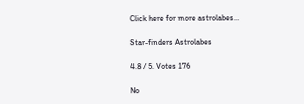Click here for more astrolabes…

Star-finders Astrolabes

4.8 / 5. Votes 176

No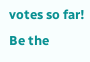votes so far! Be the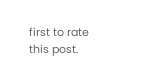first to rate this post.